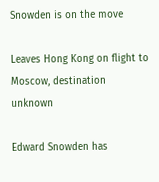Snowden is on the move

Leaves Hong Kong on flight to Moscow, destination unknown

Edward Snowden has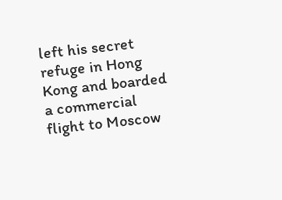left his secret refuge in Hong Kong and boarded a commercial flight to Moscow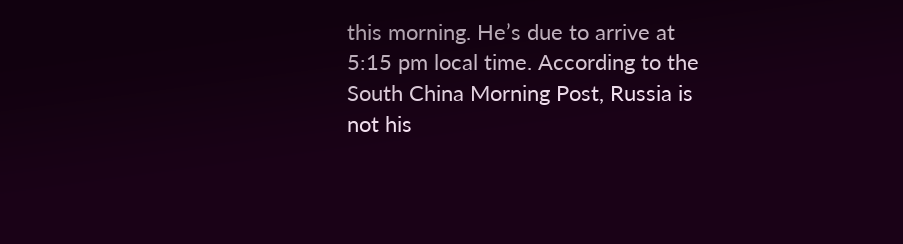this morning. He’s due to arrive at 5:15 pm local time. According to the South China Morning Post, Russia is not his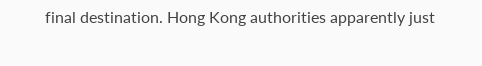final destination. Hong Kong authorities apparently just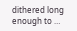dithered long enough to …